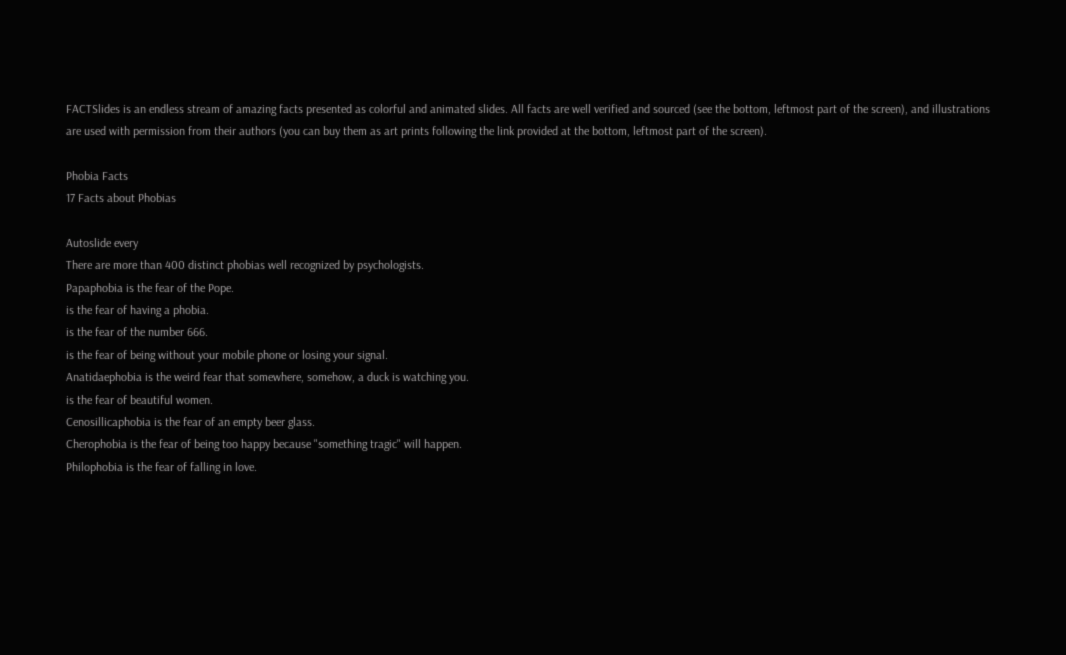FACTSlides is an endless stream of amazing facts presented as colorful and animated slides. All facts are well verified and sourced (see the bottom, leftmost part of the screen), and illustrations are used with permission from their authors (you can buy them as art prints following the link provided at the bottom, leftmost part of the screen).

Phobia Facts
17 Facts about Phobias

Autoslide every
There are more than 400 distinct phobias well recognized by psychologists.
Papaphobia is the fear of the Pope.
is the fear of having a phobia.
is the fear of the number 666.
is the fear of being without your mobile phone or losing your signal.
Anatidaephobia is the weird fear that somewhere, somehow, a duck is watching you.
is the fear of beautiful women.
Cenosillicaphobia is the fear of an empty beer glass.
Cherophobia is the fear of being too happy because "something tragic" will happen.
Philophobia is the fear of falling in love.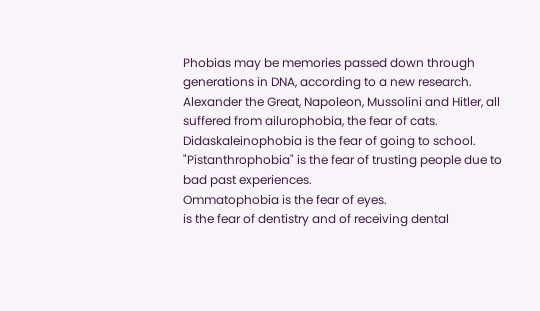Phobias may be memories passed down through generations in DNA, according to a new research.
Alexander the Great, Napoleon, Mussolini and Hitler, all suffered from ailurophobia, the fear of cats.
Didaskaleinophobia is the fear of going to school.
"Pistanthrophobia" is the fear of trusting people due to bad past experiences.
Ommatophobia is the fear of eyes.
is the fear of dentistry and of receiving dental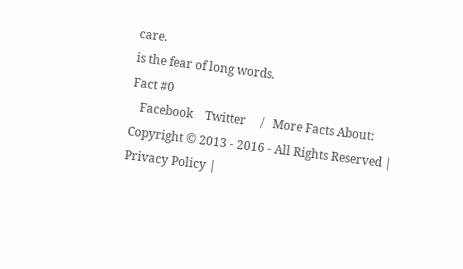care.
is the fear of long words.
Fact #0
   Facebook    Twitter     /   More Facts About:
Copyright © 2013 - 2016 - All Rights Reserved | Privacy Policy |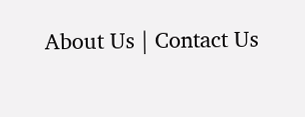About Us | Contact Us